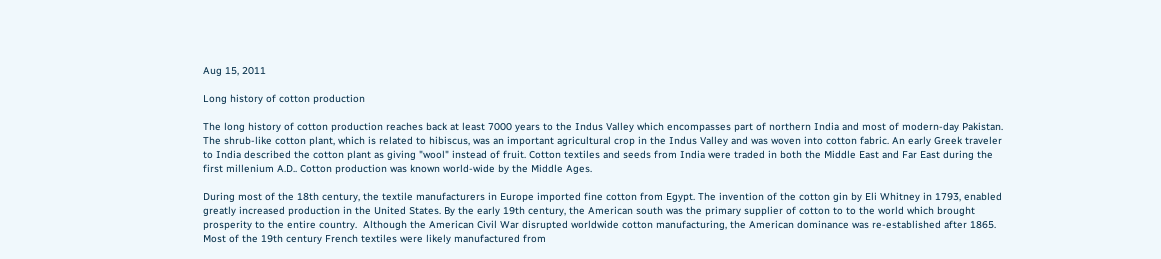Aug 15, 2011

Long history of cotton production

The long history of cotton production reaches back at least 7000 years to the Indus Valley which encompasses part of northern India and most of modern-day Pakistan. The shrub-like cotton plant, which is related to hibiscus, was an important agricultural crop in the Indus Valley and was woven into cotton fabric. An early Greek traveler to India described the cotton plant as giving "wool" instead of fruit. Cotton textiles and seeds from India were traded in both the Middle East and Far East during the first millenium A.D.. Cotton production was known world-wide by the Middle Ages.

During most of the 18th century, the textile manufacturers in Europe imported fine cotton from Egypt. The invention of the cotton gin by Eli Whitney in 1793, enabled greatly increased production in the United States. By the early 19th century, the American south was the primary supplier of cotton to to the world which brought prosperity to the entire country.  Although the American Civil War disrupted worldwide cotton manufacturing, the American dominance was re-established after 1865.
Most of the 19th century French textiles were likely manufactured from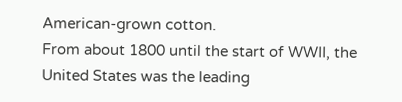American-grown cotton.
From about 1800 until the start of WWII, the United States was the leading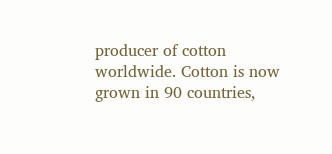producer of cotton worldwide. Cotton is now grown in 90 countries,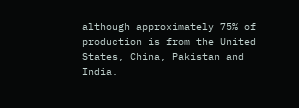although approximately 75% of production is from the United States, China, Pakistan and India.